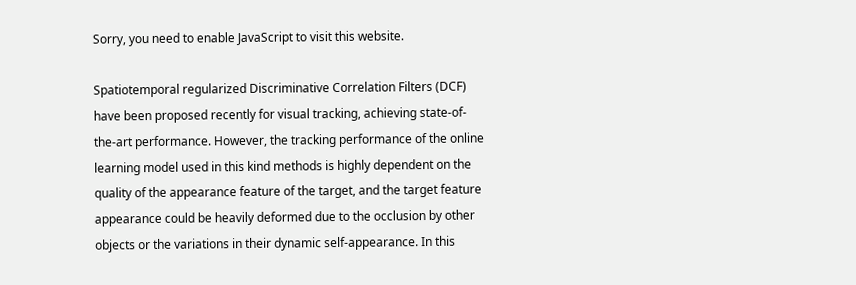Sorry, you need to enable JavaScript to visit this website.

Spatiotemporal regularized Discriminative Correlation Filters (DCF) have been proposed recently for visual tracking, achieving state-of-the-art performance. However, the tracking performance of the online learning model used in this kind methods is highly dependent on the quality of the appearance feature of the target, and the target feature appearance could be heavily deformed due to the occlusion by other objects or the variations in their dynamic self-appearance. In this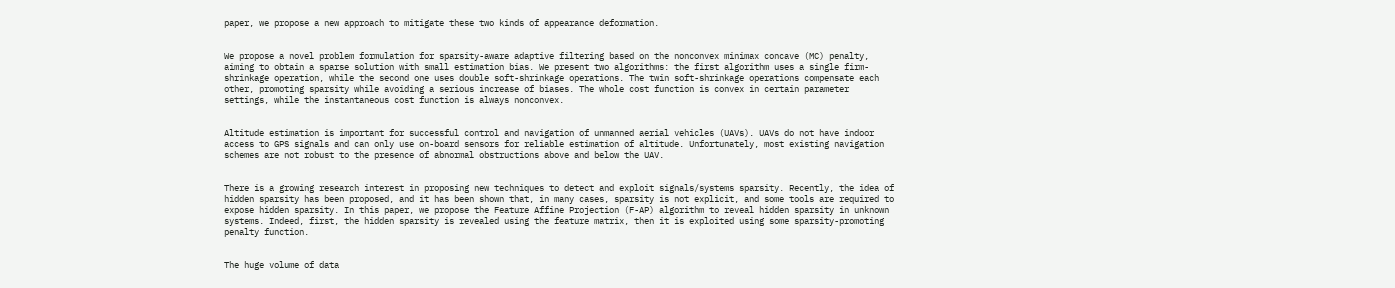paper, we propose a new approach to mitigate these two kinds of appearance deformation.


We propose a novel problem formulation for sparsity-aware adaptive filtering based on the nonconvex minimax concave (MC) penalty, aiming to obtain a sparse solution with small estimation bias. We present two algorithms: the first algorithm uses a single firm-shrinkage operation, while the second one uses double soft-shrinkage operations. The twin soft-shrinkage operations compensate each other, promoting sparsity while avoiding a serious increase of biases. The whole cost function is convex in certain parameter settings, while the instantaneous cost function is always nonconvex.


Altitude estimation is important for successful control and navigation of unmanned aerial vehicles (UAVs). UAVs do not have indoor access to GPS signals and can only use on-board sensors for reliable estimation of altitude. Unfortunately, most existing navigation schemes are not robust to the presence of abnormal obstructions above and below the UAV.


There is a growing research interest in proposing new techniques to detect and exploit signals/systems sparsity. Recently, the idea of hidden sparsity has been proposed, and it has been shown that, in many cases, sparsity is not explicit, and some tools are required to expose hidden sparsity. In this paper, we propose the Feature Affine Projection (F-AP) algorithm to reveal hidden sparsity in unknown systems. Indeed, first, the hidden sparsity is revealed using the feature matrix, then it is exploited using some sparsity-promoting penalty function.


The huge volume of data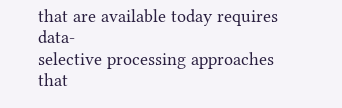that are available today requires data-
selective processing approaches that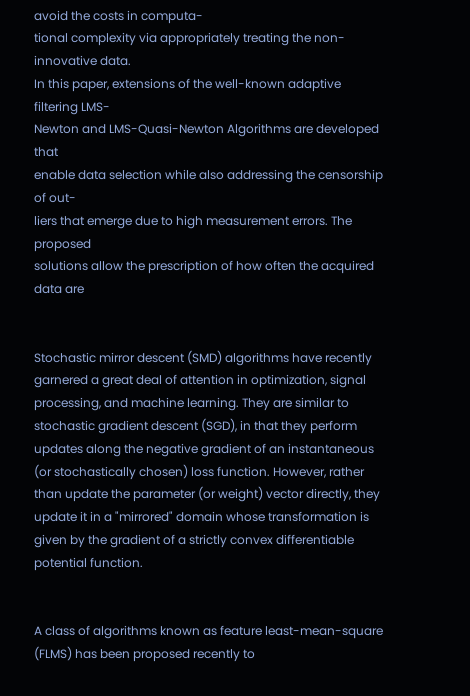avoid the costs in computa-
tional complexity via appropriately treating the non-innovative data.
In this paper, extensions of the well-known adaptive filtering LMS-
Newton and LMS-Quasi-Newton Algorithms are developed that
enable data selection while also addressing the censorship of out-
liers that emerge due to high measurement errors. The proposed
solutions allow the prescription of how often the acquired data are


Stochastic mirror descent (SMD) algorithms have recently garnered a great deal of attention in optimization, signal processing, and machine learning. They are similar to stochastic gradient descent (SGD), in that they perform updates along the negative gradient of an instantaneous (or stochastically chosen) loss function. However, rather than update the parameter (or weight) vector directly, they update it in a "mirrored" domain whose transformation is given by the gradient of a strictly convex differentiable potential function.


A class of algorithms known as feature least-mean-square (FLMS) has been proposed recently to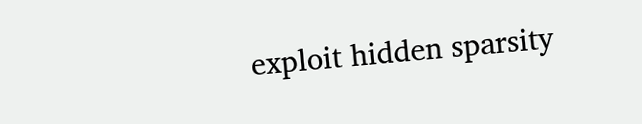exploit hidden sparsity